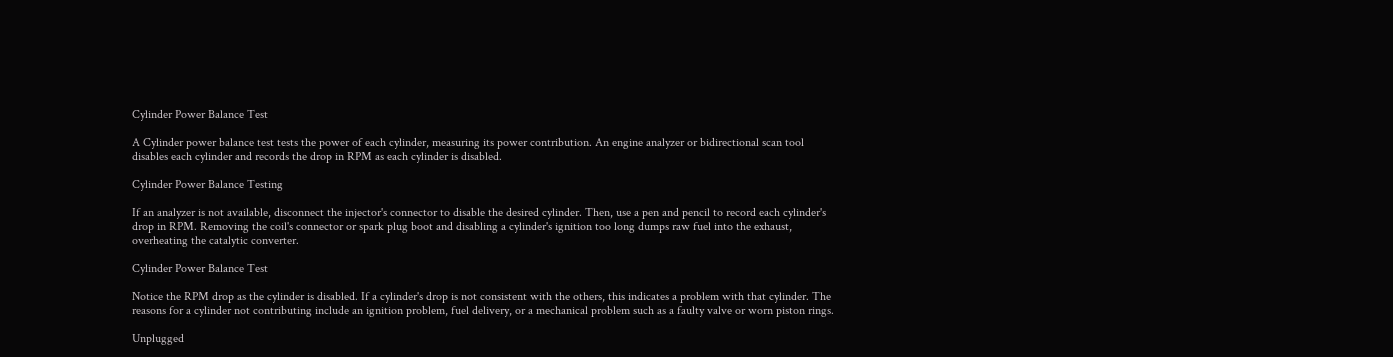Cylinder Power Balance Test

A Cylinder power balance test tests the power of each cylinder, measuring its power contribution. An engine analyzer or bidirectional scan tool disables each cylinder and records the drop in RPM as each cylinder is disabled.

Cylinder Power Balance Testing

If an analyzer is not available, disconnect the injector's connector to disable the desired cylinder. Then, use a pen and pencil to record each cylinder's drop in RPM. Removing the coil's connector or spark plug boot and disabling a cylinder's ignition too long dumps raw fuel into the exhaust, overheating the catalytic converter.

Cylinder Power Balance Test

Notice the RPM drop as the cylinder is disabled. If a cylinder's drop is not consistent with the others, this indicates a problem with that cylinder. The reasons for a cylinder not contributing include an ignition problem, fuel delivery, or a mechanical problem such as a faulty valve or worn piston rings.

Unplugged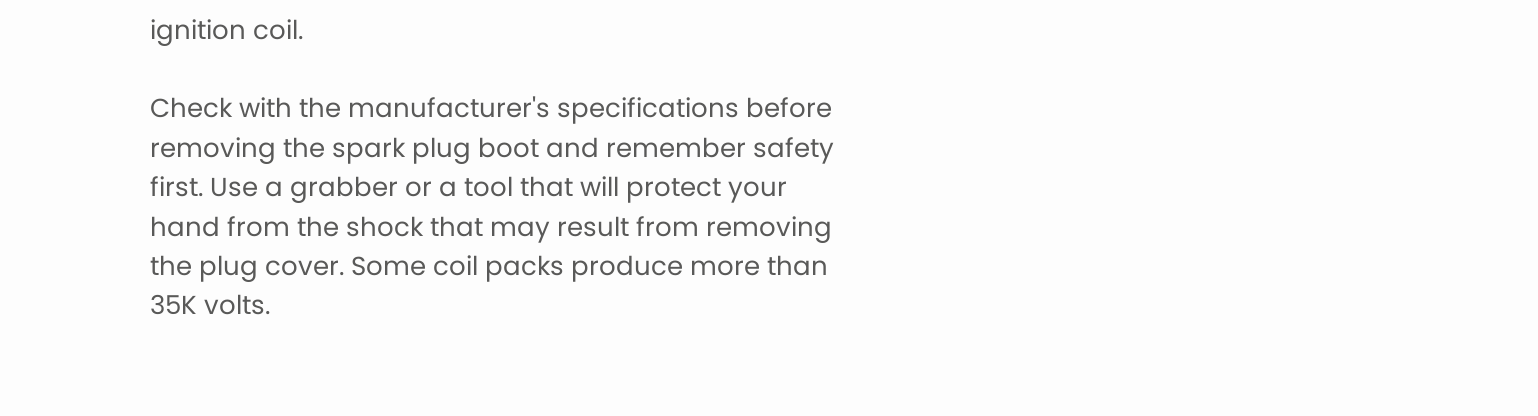ignition coil.

Check with the manufacturer's specifications before removing the spark plug boot and remember safety first. Use a grabber or a tool that will protect your hand from the shock that may result from removing the plug cover. Some coil packs produce more than 35K volts.